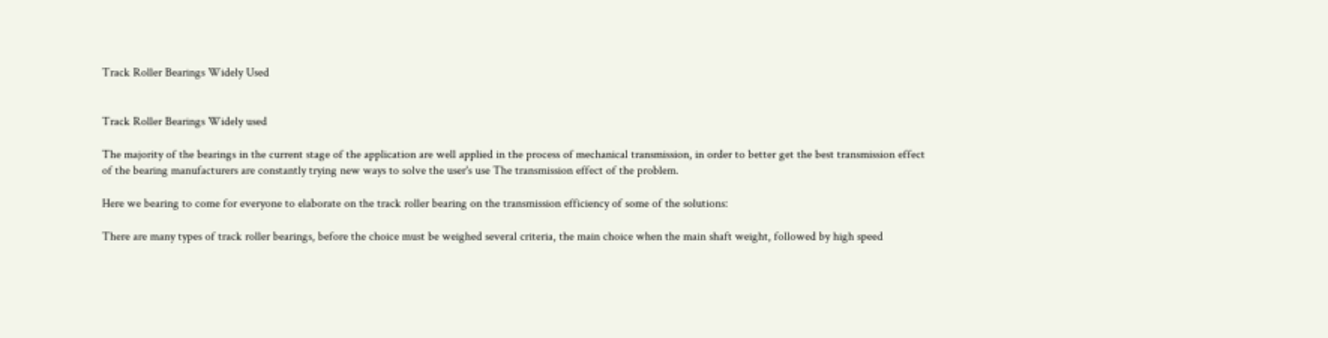Track Roller Bearings Widely Used


Track Roller Bearings Widely used

The majority of the bearings in the current stage of the application are well applied in the process of mechanical transmission, in order to better get the best transmission effect of the bearing manufacturers are constantly trying new ways to solve the user's use The transmission effect of the problem.

Here we bearing to come for everyone to elaborate on the track roller bearing on the transmission efficiency of some of the solutions:

There are many types of track roller bearings, before the choice must be weighed several criteria, the main choice when the main shaft weight, followed by high speed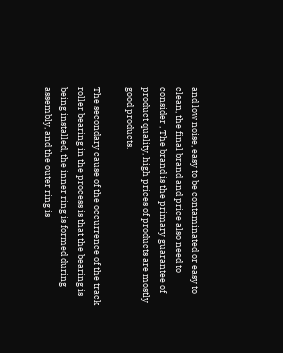and low noise, easy to be contaminated or easy to clean, the final brand and price also need to consider , The brand is the primary guarantee of product quality, high prices of products are mostly good products.

The secondary cause of the occurrence of the track roller bearing in the process is that the bearing is being installed, the inner ring is formed during assembly, and the outer ring is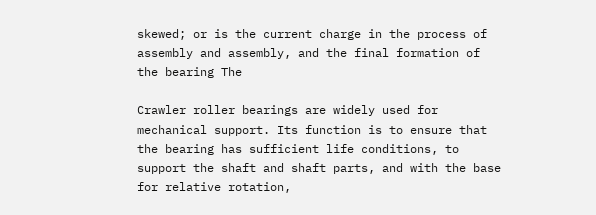skewed; or is the current charge in the process of assembly and assembly, and the final formation of the bearing The

Crawler roller bearings are widely used for mechanical support. Its function is to ensure that the bearing has sufficient life conditions, to support the shaft and shaft parts, and with the base for relative rotation,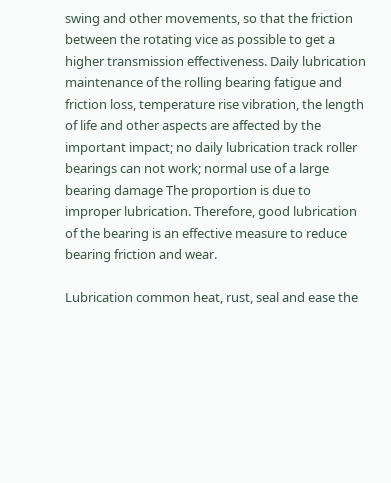swing and other movements, so that the friction between the rotating vice as possible to get a higher transmission effectiveness. Daily lubrication maintenance of the rolling bearing fatigue and friction loss, temperature rise vibration, the length of life and other aspects are affected by the important impact; no daily lubrication track roller bearings can not work; normal use of a large bearing damage The proportion is due to improper lubrication. Therefore, good lubrication of the bearing is an effective measure to reduce bearing friction and wear.

Lubrication common heat, rust, seal and ease the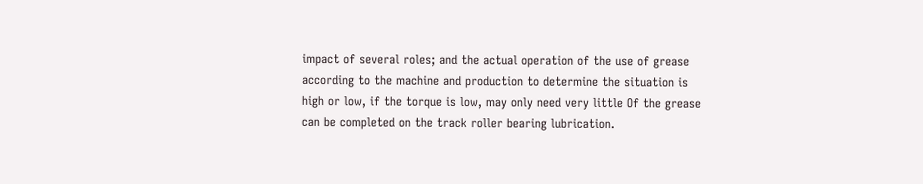impact of several roles; and the actual operation of the use of grease according to the machine and production to determine the situation is high or low, if the torque is low, may only need very little Of the grease can be completed on the track roller bearing lubrication.